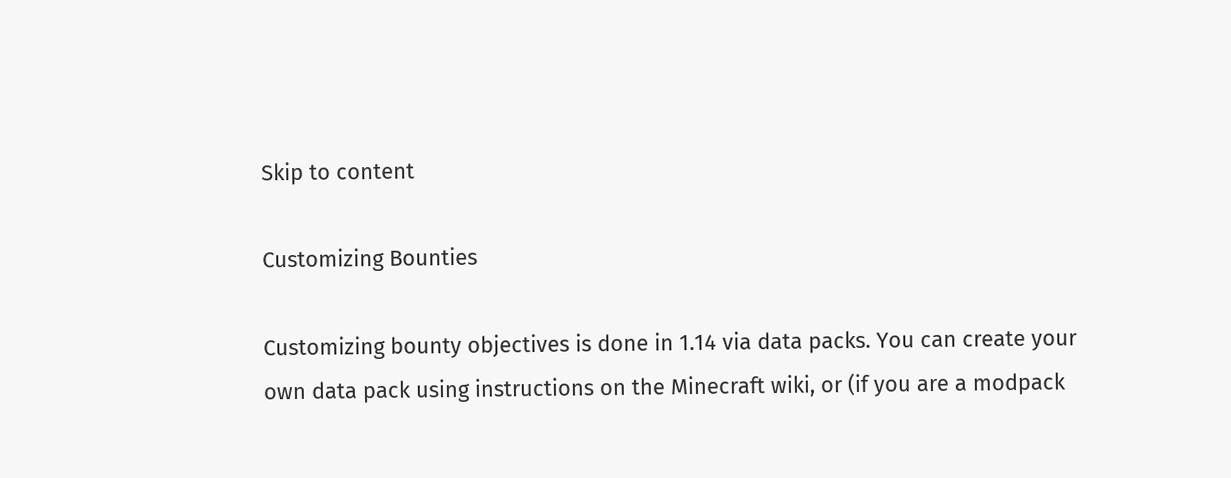Skip to content

Customizing Bounties

Customizing bounty objectives is done in 1.14 via data packs. You can create your own data pack using instructions on the Minecraft wiki, or (if you are a modpack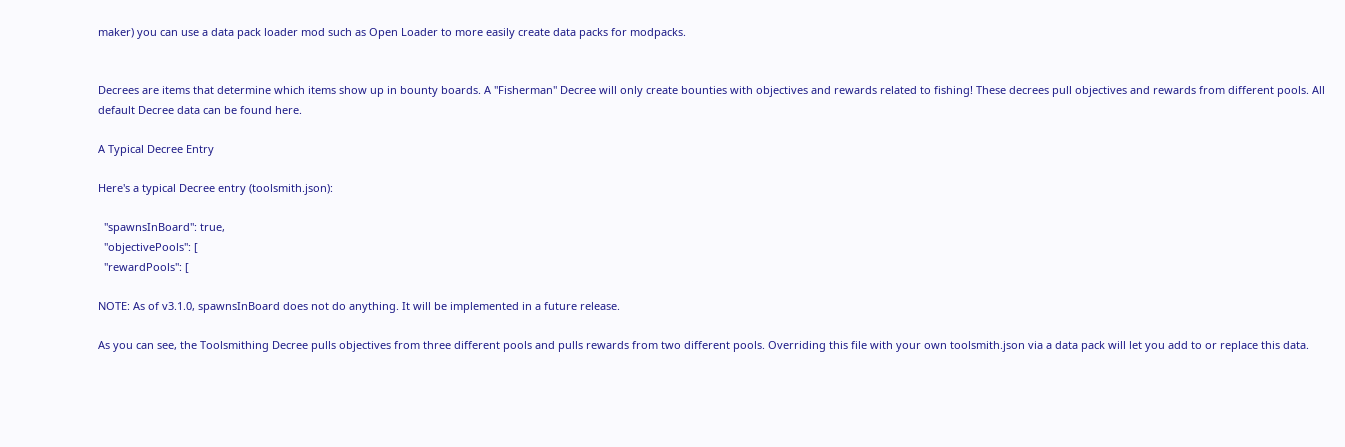maker) you can use a data pack loader mod such as Open Loader to more easily create data packs for modpacks.


Decrees are items that determine which items show up in bounty boards. A "Fisherman" Decree will only create bounties with objectives and rewards related to fishing! These decrees pull objectives and rewards from different pools. All default Decree data can be found here.

A Typical Decree Entry

Here's a typical Decree entry (toolsmith.json):

  "spawnsInBoard": true,
  "objectivePools": [
  "rewardPools": [

NOTE: As of v3.1.0, spawnsInBoard does not do anything. It will be implemented in a future release.

As you can see, the Toolsmithing Decree pulls objectives from three different pools and pulls rewards from two different pools. Overriding this file with your own toolsmith.json via a data pack will let you add to or replace this data.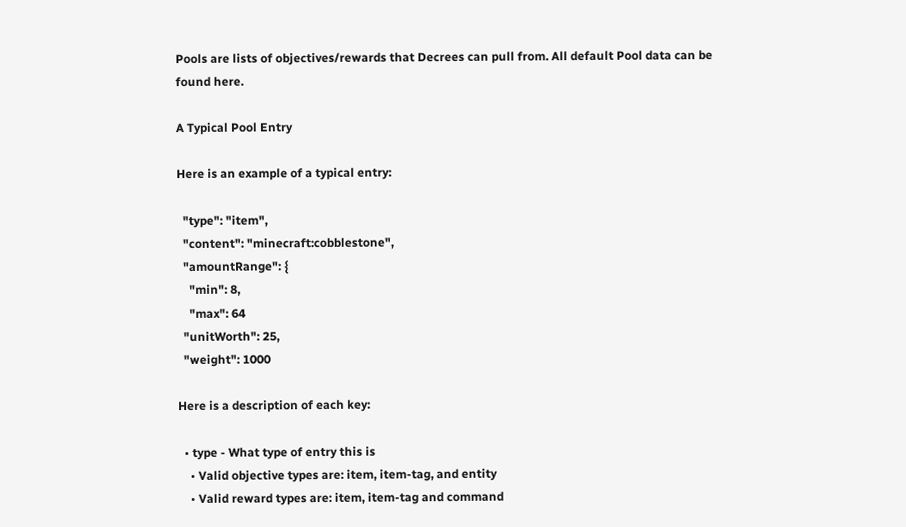Pools are lists of objectives/rewards that Decrees can pull from. All default Pool data can be found here.

A Typical Pool Entry

Here is an example of a typical entry:

  "type": "item",
  "content": "minecraft:cobblestone",
  "amountRange": {
    "min": 8,
    "max": 64
  "unitWorth": 25,
  "weight": 1000

Here is a description of each key:

  • type - What type of entry this is
    • Valid objective types are: item, item-tag, and entity
    • Valid reward types are: item, item-tag and command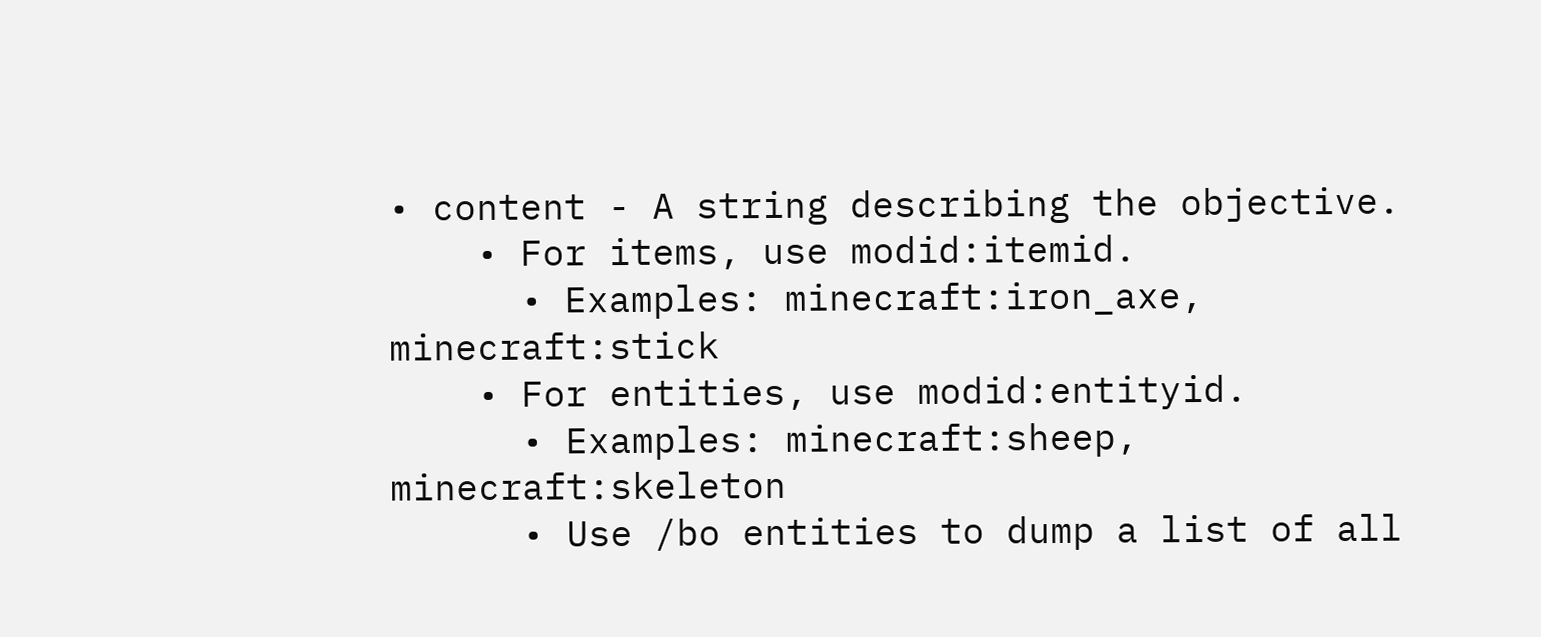• content - A string describing the objective.
    • For items, use modid:itemid.
      • Examples: minecraft:iron_axe, minecraft:stick
    • For entities, use modid:entityid.
      • Examples: minecraft:sheep, minecraft:skeleton
      • Use /bo entities to dump a list of all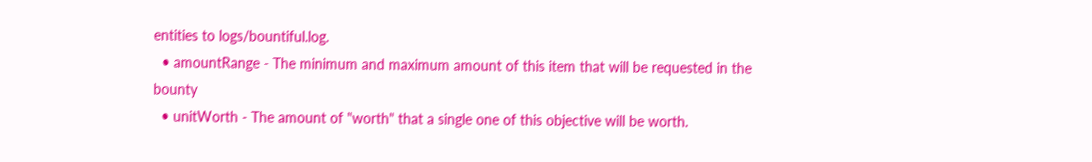entities to logs/bountiful.log.
  • amountRange - The minimum and maximum amount of this item that will be requested in the bounty
  • unitWorth - The amount of "worth" that a single one of this objective will be worth.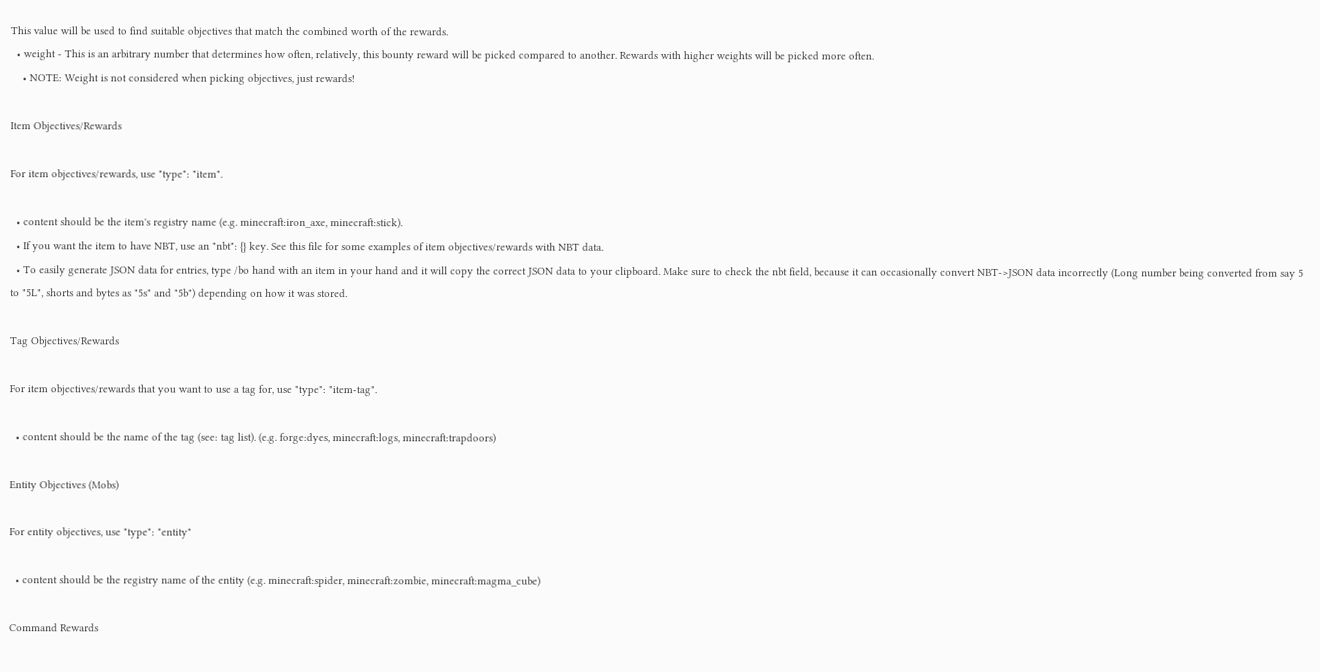This value will be used to find suitable objectives that match the combined worth of the rewards.
  • weight - This is an arbitrary number that determines how often, relatively, this bounty reward will be picked compared to another. Rewards with higher weights will be picked more often.
    • NOTE: Weight is not considered when picking objectives, just rewards!

Item Objectives/Rewards

For item objectives/rewards, use "type": "item".

  • content should be the item's registry name (e.g. minecraft:iron_axe, minecraft:stick).
  • If you want the item to have NBT, use an "nbt": {} key. See this file for some examples of item objectives/rewards with NBT data.
  • To easily generate JSON data for entries, type /bo hand with an item in your hand and it will copy the correct JSON data to your clipboard. Make sure to check the nbt field, because it can occasionally convert NBT->JSON data incorrectly (Long number being converted from say 5 to "5L", shorts and bytes as "5s" and "5b") depending on how it was stored.

Tag Objectives/Rewards

For item objectives/rewards that you want to use a tag for, use "type": "item-tag".

  • content should be the name of the tag (see: tag list). (e.g. forge:dyes, minecraft:logs, minecraft:trapdoors)

Entity Objectives (Mobs)

For entity objectives, use "type": "entity"

  • content should be the registry name of the entity (e.g. minecraft:spider, minecraft:zombie, minecraft:magma_cube)

Command Rewards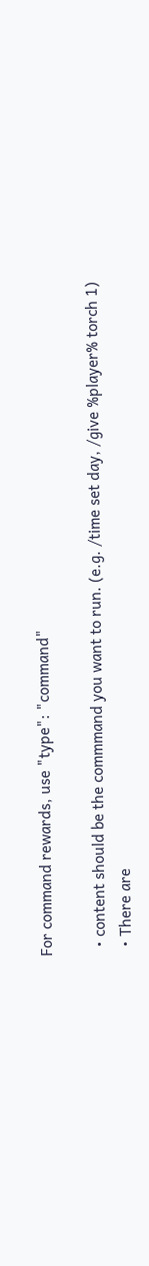For command rewards, use "type": "command"

  • content should be the commmand you want to run. (e.g. /time set day, /give %player% torch 1)
  • There are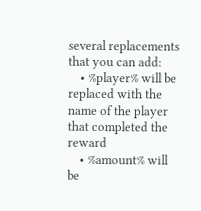several replacements that you can add:
    • %player% will be replaced with the name of the player that completed the reward
    • %amount% will be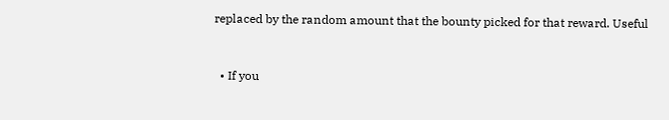replaced by the random amount that the bounty picked for that reward. Useful


  • If you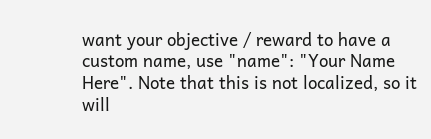want your objective / reward to have a custom name, use "name": "Your Name Here". Note that this is not localized, so it will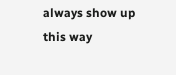always show up this way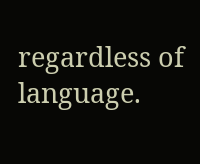regardless of language.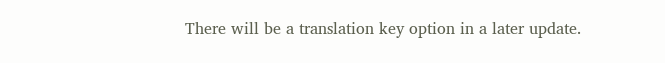There will be a translation key option in a later update.